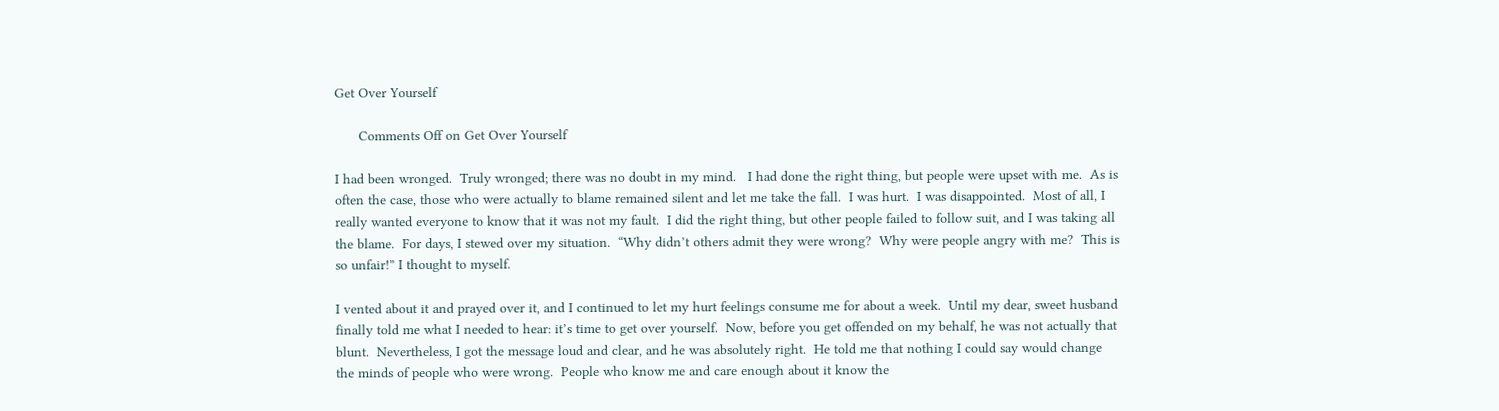Get Over Yourself

      Comments Off on Get Over Yourself

I had been wronged.  Truly wronged; there was no doubt in my mind.   I had done the right thing, but people were upset with me.  As is often the case, those who were actually to blame remained silent and let me take the fall.  I was hurt.  I was disappointed.  Most of all, I really wanted everyone to know that it was not my fault.  I did the right thing, but other people failed to follow suit, and I was taking all the blame.  For days, I stewed over my situation.  “Why didn’t others admit they were wrong?  Why were people angry with me?  This is so unfair!” I thought to myself.

I vented about it and prayed over it, and I continued to let my hurt feelings consume me for about a week.  Until my dear, sweet husband finally told me what I needed to hear: it’s time to get over yourself.  Now, before you get offended on my behalf, he was not actually that blunt.  Nevertheless, I got the message loud and clear, and he was absolutely right.  He told me that nothing I could say would change the minds of people who were wrong.  People who know me and care enough about it know the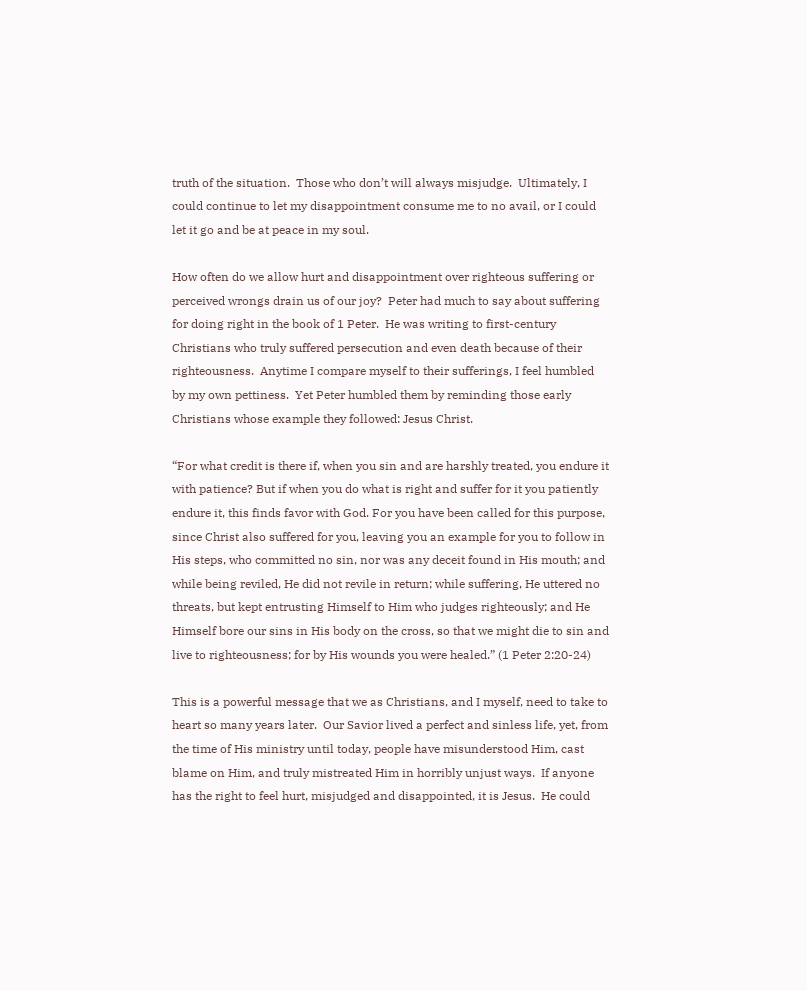truth of the situation.  Those who don’t will always misjudge.  Ultimately, I could continue to let my disappointment consume me to no avail, or I could let it go and be at peace in my soul.

How often do we allow hurt and disappointment over righteous suffering or perceived wrongs drain us of our joy?  Peter had much to say about suffering for doing right in the book of 1 Peter.  He was writing to first-century Christians who truly suffered persecution and even death because of their righteousness.  Anytime I compare myself to their sufferings, I feel humbled by my own pettiness.  Yet Peter humbled them by reminding those early Christians whose example they followed: Jesus Christ.

“For what credit is there if, when you sin and are harshly treated, you endure it with patience? But if when you do what is right and suffer for it you patiently endure it, this finds favor with God. For you have been called for this purpose, since Christ also suffered for you, leaving you an example for you to follow in His steps, who committed no sin, nor was any deceit found in His mouth; and while being reviled, He did not revile in return; while suffering, He uttered no threats, but kept entrusting Himself to Him who judges righteously; and He Himself bore our sins in His body on the cross, so that we might die to sin and live to righteousness; for by His wounds you were healed.” (1 Peter 2:20-24)

This is a powerful message that we as Christians, and I myself, need to take to heart so many years later.  Our Savior lived a perfect and sinless life, yet, from the time of His ministry until today, people have misunderstood Him, cast blame on Him, and truly mistreated Him in horribly unjust ways.  If anyone has the right to feel hurt, misjudged and disappointed, it is Jesus.  He could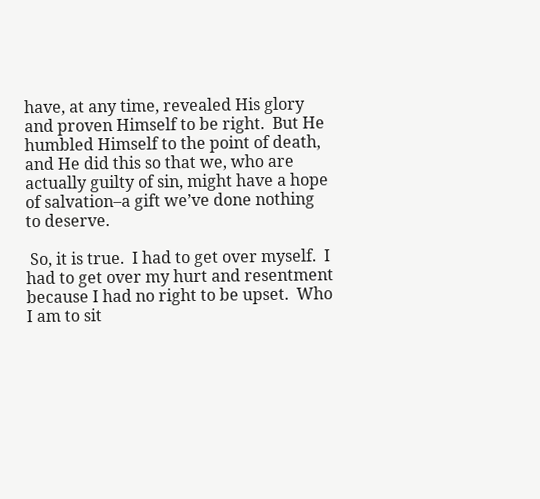have, at any time, revealed His glory and proven Himself to be right.  But He humbled Himself to the point of death, and He did this so that we, who are actually guilty of sin, might have a hope of salvation–a gift we’ve done nothing to deserve.

 So, it is true.  I had to get over myself.  I had to get over my hurt and resentment because I had no right to be upset.  Who I am to sit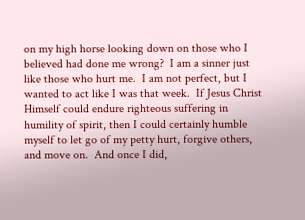on my high horse looking down on those who I believed had done me wrong?  I am a sinner just like those who hurt me.  I am not perfect, but I wanted to act like I was that week.  If Jesus Christ Himself could endure righteous suffering in humility of spirit, then I could certainly humble myself to let go of my petty hurt, forgive others, and move on.  And once I did,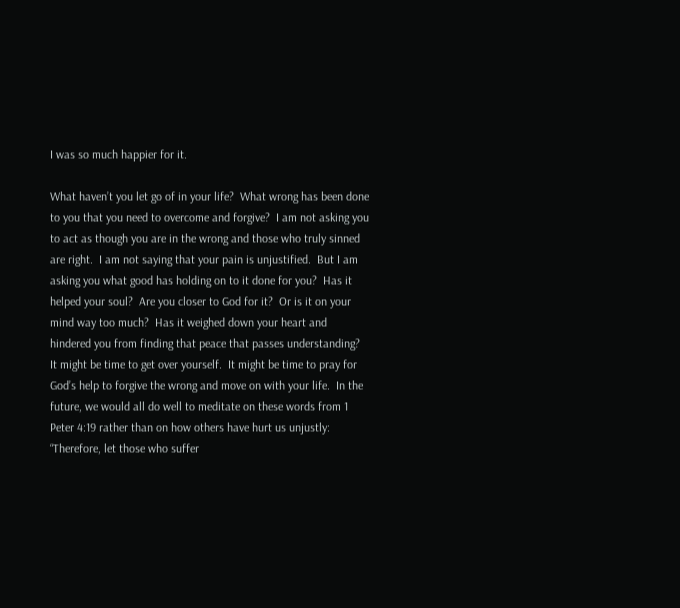I was so much happier for it.

What haven’t you let go of in your life?  What wrong has been done to you that you need to overcome and forgive?  I am not asking you to act as though you are in the wrong and those who truly sinned are right.  I am not saying that your pain is unjustified.  But I am asking you what good has holding on to it done for you?  Has it helped your soul?  Are you closer to God for it?  Or is it on your mind way too much?  Has it weighed down your heart and hindered you from finding that peace that passes understanding?  It might be time to get over yourself.  It might be time to pray for God’s help to forgive the wrong and move on with your life.  In the future, we would all do well to meditate on these words from 1 Peter 4:19 rather than on how others have hurt us unjustly: “Therefore, let those who suffer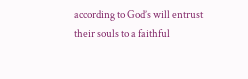according to God’s will entrust their souls to a faithful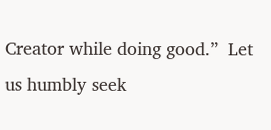Creator while doing good.”  Let us humbly seek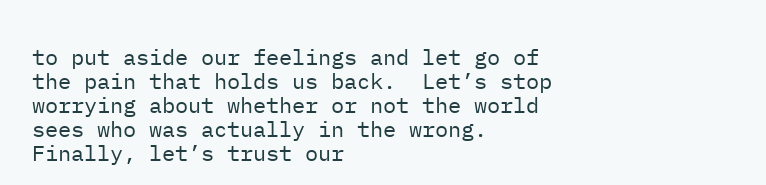to put aside our feelings and let go of the pain that holds us back.  Let’s stop worrying about whether or not the world sees who was actually in the wrong.  Finally, let’s trust our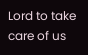Lord to take care of us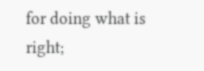for doing what is right;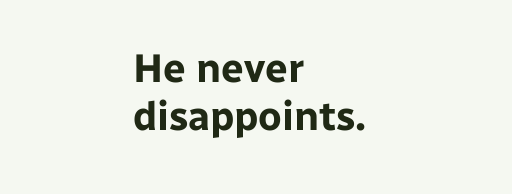He never disappoints.